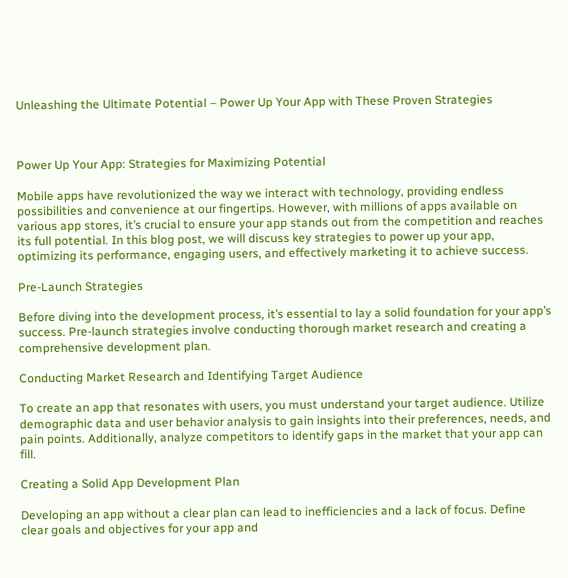Unleashing the Ultimate Potential – Power Up Your App with These Proven Strategies



Power Up Your App: Strategies for Maximizing Potential

Mobile apps have revolutionized the way we interact with technology, providing endless possibilities and convenience at our fingertips. However, with millions of apps available on various app stores, it’s crucial to ensure your app stands out from the competition and reaches its full potential. In this blog post, we will discuss key strategies to power up your app, optimizing its performance, engaging users, and effectively marketing it to achieve success.

Pre-Launch Strategies

Before diving into the development process, it’s essential to lay a solid foundation for your app’s success. Pre-launch strategies involve conducting thorough market research and creating a comprehensive development plan.

Conducting Market Research and Identifying Target Audience

To create an app that resonates with users, you must understand your target audience. Utilize demographic data and user behavior analysis to gain insights into their preferences, needs, and pain points. Additionally, analyze competitors to identify gaps in the market that your app can fill.

Creating a Solid App Development Plan

Developing an app without a clear plan can lead to inefficiencies and a lack of focus. Define clear goals and objectives for your app and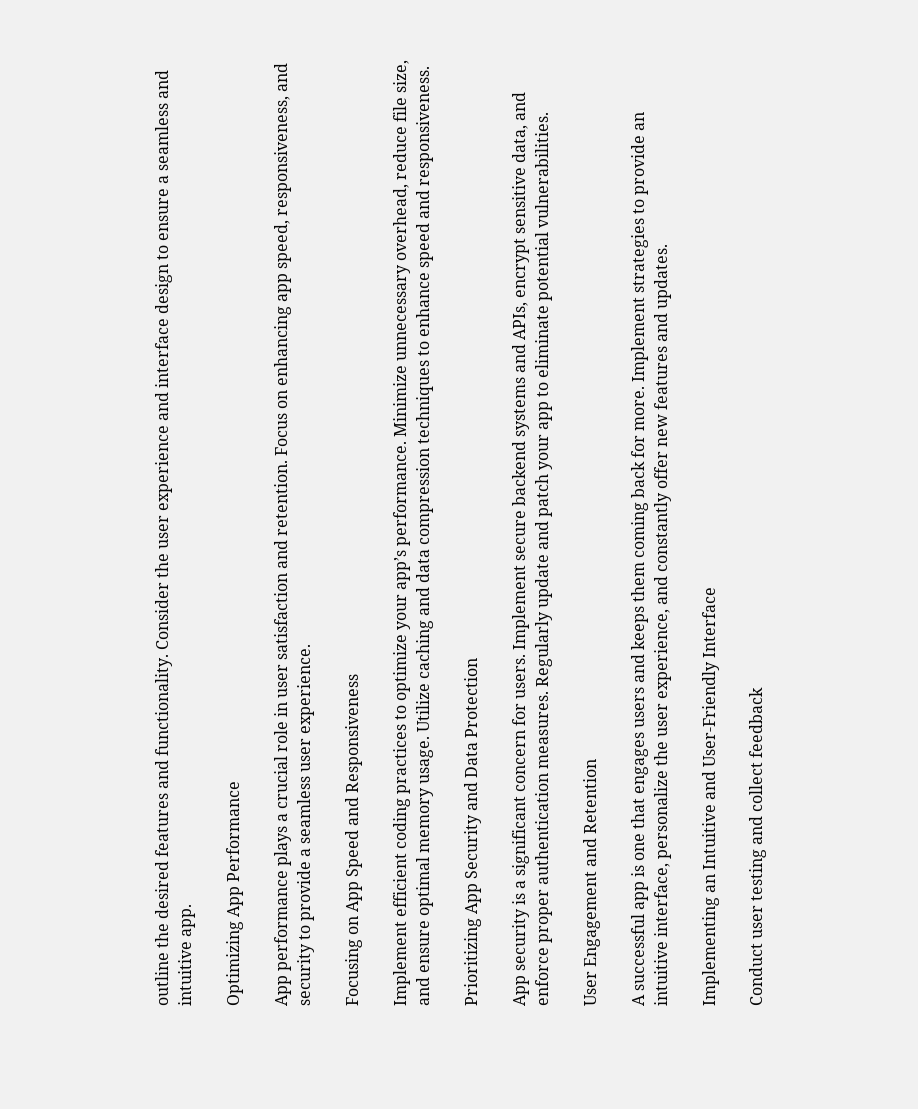outline the desired features and functionality. Consider the user experience and interface design to ensure a seamless and intuitive app.

Optimizing App Performance

App performance plays a crucial role in user satisfaction and retention. Focus on enhancing app speed, responsiveness, and security to provide a seamless user experience.

Focusing on App Speed and Responsiveness

Implement efficient coding practices to optimize your app’s performance. Minimize unnecessary overhead, reduce file size, and ensure optimal memory usage. Utilize caching and data compression techniques to enhance speed and responsiveness.

Prioritizing App Security and Data Protection

App security is a significant concern for users. Implement secure backend systems and APIs, encrypt sensitive data, and enforce proper authentication measures. Regularly update and patch your app to eliminate potential vulnerabilities.

User Engagement and Retention

A successful app is one that engages users and keeps them coming back for more. Implement strategies to provide an intuitive interface, personalize the user experience, and constantly offer new features and updates.

Implementing an Intuitive and User-Friendly Interface

Conduct user testing and collect feedback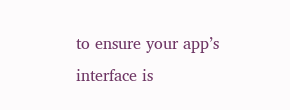to ensure your app’s interface is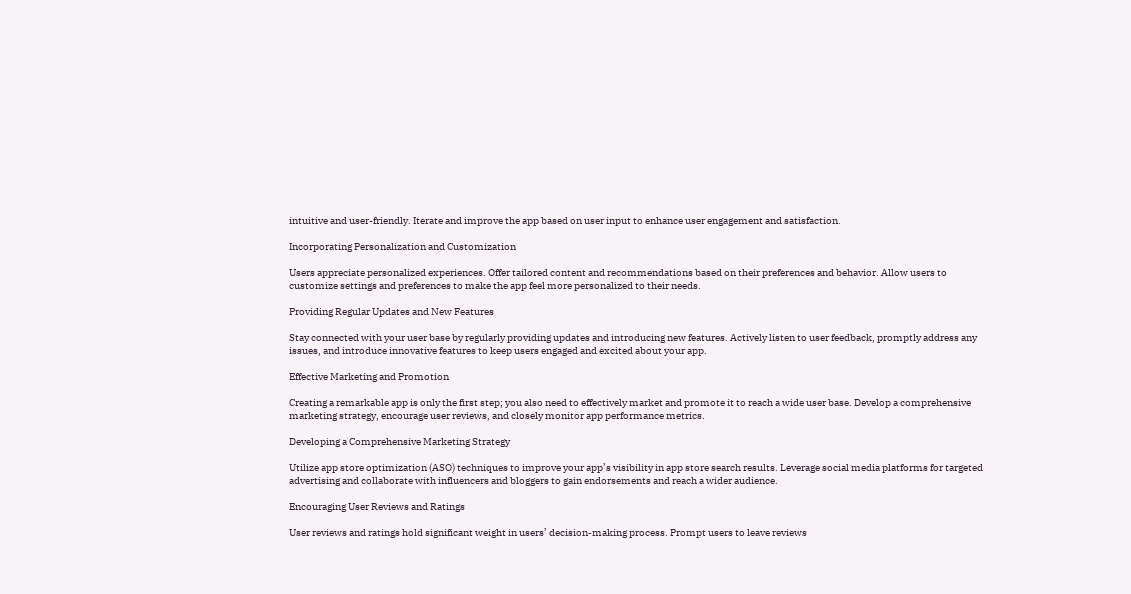intuitive and user-friendly. Iterate and improve the app based on user input to enhance user engagement and satisfaction.

Incorporating Personalization and Customization

Users appreciate personalized experiences. Offer tailored content and recommendations based on their preferences and behavior. Allow users to customize settings and preferences to make the app feel more personalized to their needs.

Providing Regular Updates and New Features

Stay connected with your user base by regularly providing updates and introducing new features. Actively listen to user feedback, promptly address any issues, and introduce innovative features to keep users engaged and excited about your app.

Effective Marketing and Promotion

Creating a remarkable app is only the first step; you also need to effectively market and promote it to reach a wide user base. Develop a comprehensive marketing strategy, encourage user reviews, and closely monitor app performance metrics.

Developing a Comprehensive Marketing Strategy

Utilize app store optimization (ASO) techniques to improve your app’s visibility in app store search results. Leverage social media platforms for targeted advertising and collaborate with influencers and bloggers to gain endorsements and reach a wider audience.

Encouraging User Reviews and Ratings

User reviews and ratings hold significant weight in users’ decision-making process. Prompt users to leave reviews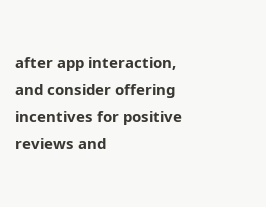after app interaction, and consider offering incentives for positive reviews and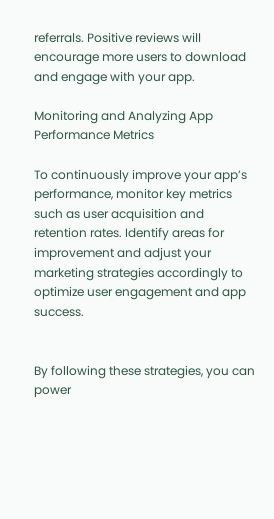referrals. Positive reviews will encourage more users to download and engage with your app.

Monitoring and Analyzing App Performance Metrics

To continuously improve your app’s performance, monitor key metrics such as user acquisition and retention rates. Identify areas for improvement and adjust your marketing strategies accordingly to optimize user engagement and app success.


By following these strategies, you can power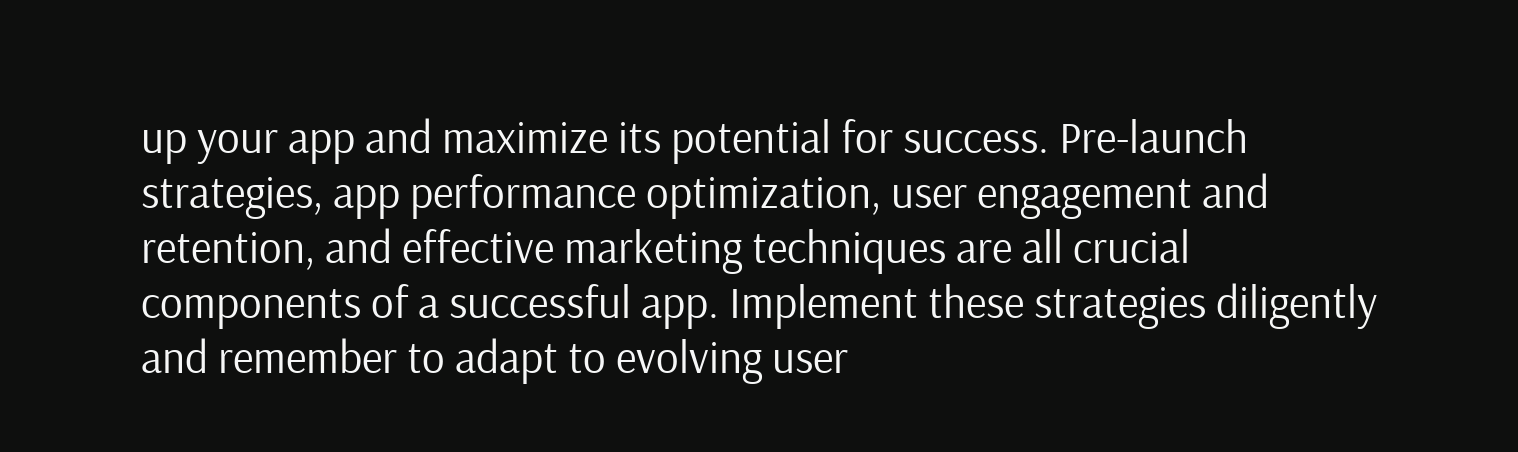up your app and maximize its potential for success. Pre-launch strategies, app performance optimization, user engagement and retention, and effective marketing techniques are all crucial components of a successful app. Implement these strategies diligently and remember to adapt to evolving user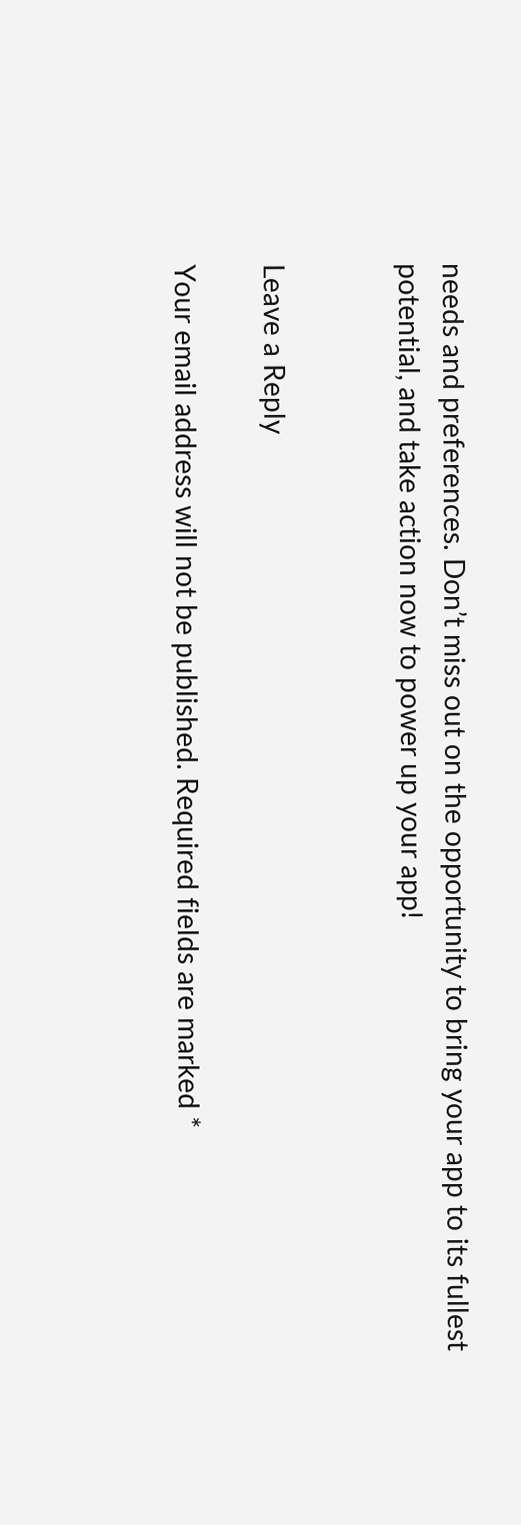needs and preferences. Don’t miss out on the opportunity to bring your app to its fullest potential, and take action now to power up your app!


Leave a Reply

Your email address will not be published. Required fields are marked *